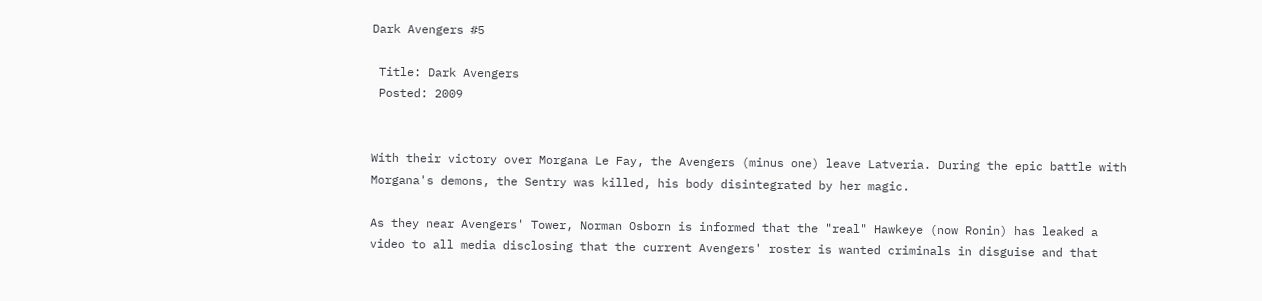Dark Avengers #5

 Title: Dark Avengers
 Posted: 2009


With their victory over Morgana Le Fay, the Avengers (minus one) leave Latveria. During the epic battle with Morgana's demons, the Sentry was killed, his body disintegrated by her magic.

As they near Avengers' Tower, Norman Osborn is informed that the "real" Hawkeye (now Ronin) has leaked a video to all media disclosing that the current Avengers' roster is wanted criminals in disguise and that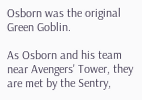Osborn was the original Green Goblin.

As Osborn and his team near Avengers' Tower, they are met by the Sentry,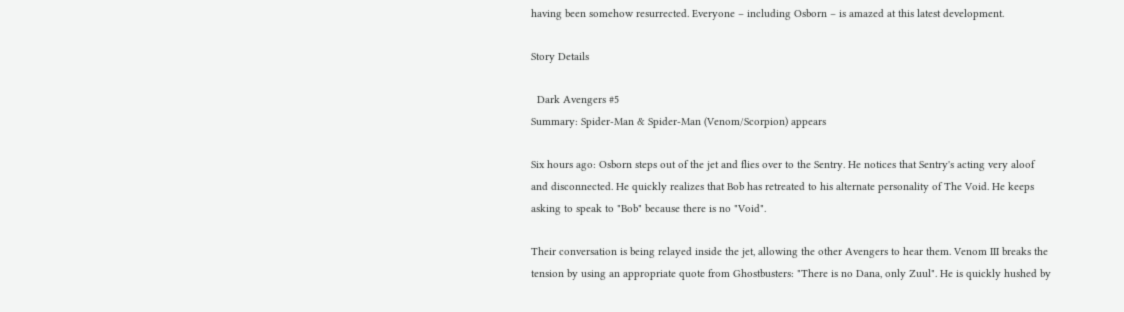having been somehow resurrected. Everyone – including Osborn – is amazed at this latest development.

Story Details

  Dark Avengers #5
Summary: Spider-Man & Spider-Man (Venom/Scorpion) appears

Six hours ago: Osborn steps out of the jet and flies over to the Sentry. He notices that Sentry's acting very aloof and disconnected. He quickly realizes that Bob has retreated to his alternate personality of The Void. He keeps asking to speak to "Bob" because there is no "Void".

Their conversation is being relayed inside the jet, allowing the other Avengers to hear them. Venom III breaks the tension by using an appropriate quote from Ghostbusters: "There is no Dana, only Zuul". He is quickly hushed by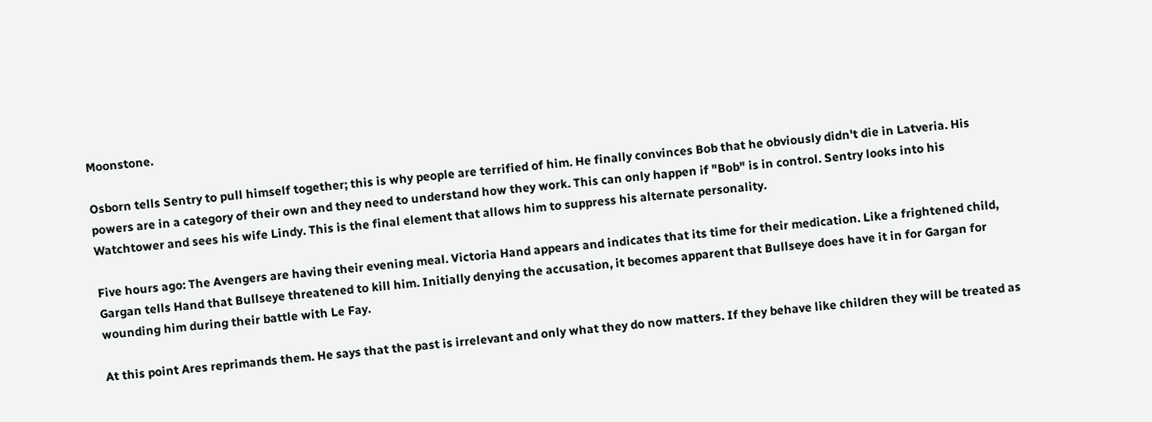Moonstone.

Osborn tells Sentry to pull himself together; this is why people are terrified of him. He finally convinces Bob that he obviously didn't die in Latveria. His powers are in a category of their own and they need to understand how they work. This can only happen if "Bob" is in control. Sentry looks into his Watchtower and sees his wife Lindy. This is the final element that allows him to suppress his alternate personality.

Five hours ago: The Avengers are having their evening meal. Victoria Hand appears and indicates that its time for their medication. Like a frightened child, Gargan tells Hand that Bullseye threatened to kill him. Initially denying the accusation, it becomes apparent that Bullseye does have it in for Gargan for wounding him during their battle with Le Fay.

At this point Ares reprimands them. He says that the past is irrelevant and only what they do now matters. If they behave like children they will be treated as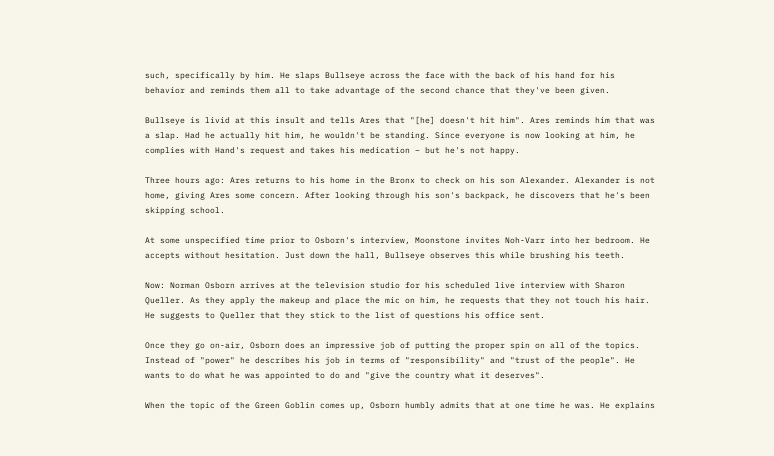such, specifically by him. He slaps Bullseye across the face with the back of his hand for his behavior and reminds them all to take advantage of the second chance that they've been given.

Bullseye is livid at this insult and tells Ares that "[he] doesn't hit him". Ares reminds him that was a slap. Had he actually hit him, he wouldn't be standing. Since everyone is now looking at him, he complies with Hand's request and takes his medication – but he's not happy.

Three hours ago: Ares returns to his home in the Bronx to check on his son Alexander. Alexander is not home, giving Ares some concern. After looking through his son's backpack, he discovers that he's been skipping school.

At some unspecified time prior to Osborn's interview, Moonstone invites Noh-Varr into her bedroom. He accepts without hesitation. Just down the hall, Bullseye observes this while brushing his teeth.

Now: Norman Osborn arrives at the television studio for his scheduled live interview with Sharon Queller. As they apply the makeup and place the mic on him, he requests that they not touch his hair. He suggests to Queller that they stick to the list of questions his office sent.

Once they go on-air, Osborn does an impressive job of putting the proper spin on all of the topics. Instead of "power" he describes his job in terms of "responsibility" and "trust of the people". He wants to do what he was appointed to do and "give the country what it deserves".

When the topic of the Green Goblin comes up, Osborn humbly admits that at one time he was. He explains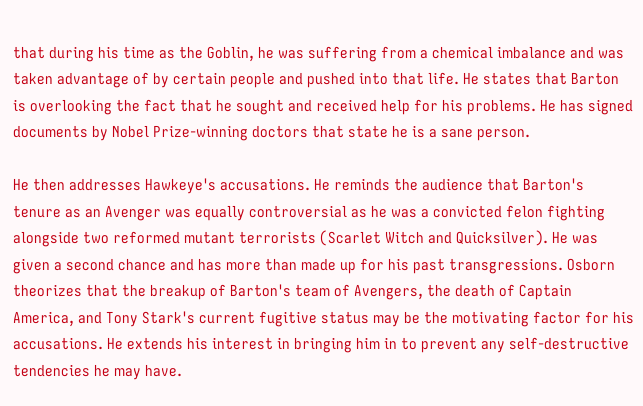that during his time as the Goblin, he was suffering from a chemical imbalance and was taken advantage of by certain people and pushed into that life. He states that Barton is overlooking the fact that he sought and received help for his problems. He has signed documents by Nobel Prize-winning doctors that state he is a sane person.

He then addresses Hawkeye's accusations. He reminds the audience that Barton's tenure as an Avenger was equally controversial as he was a convicted felon fighting alongside two reformed mutant terrorists (Scarlet Witch and Quicksilver). He was given a second chance and has more than made up for his past transgressions. Osborn theorizes that the breakup of Barton's team of Avengers, the death of Captain America, and Tony Stark's current fugitive status may be the motivating factor for his accusations. He extends his interest in bringing him in to prevent any self-destructive tendencies he may have.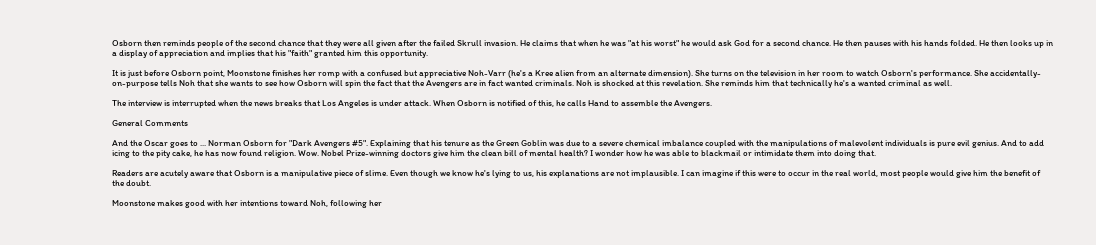Osborn then reminds people of the second chance that they were all given after the failed Skrull invasion. He claims that when he was "at his worst" he would ask God for a second chance. He then pauses with his hands folded. He then looks up in a display of appreciation and implies that his "faith" granted him this opportunity.

It is just before Osborn point, Moonstone finishes her romp with a confused but appreciative Noh-Varr (he's a Kree alien from an alternate dimension). She turns on the television in her room to watch Osborn's performance. She accidentally-on-purpose tells Noh that she wants to see how Osborn will spin the fact that the Avengers are in fact wanted criminals. Noh is shocked at this revelation. She reminds him that technically he's a wanted criminal as well.

The interview is interrupted when the news breaks that Los Angeles is under attack. When Osborn is notified of this, he calls Hand to assemble the Avengers.

General Comments

And the Oscar goes to ... Norman Osborn for "Dark Avengers #5". Explaining that his tenure as the Green Goblin was due to a severe chemical imbalance coupled with the manipulations of malevolent individuals is pure evil genius. And to add icing to the pity cake, he has now found religion. Wow. Nobel Prize-winning doctors give him the clean bill of mental health? I wonder how he was able to blackmail or intimidate them into doing that.

Readers are acutely aware that Osborn is a manipulative piece of slime. Even though we know he's lying to us, his explanations are not implausible. I can imagine if this were to occur in the real world, most people would give him the benefit of the doubt.

Moonstone makes good with her intentions toward Noh, following her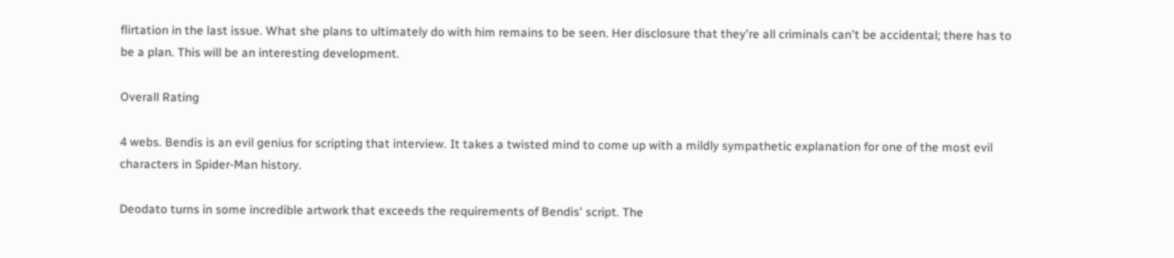flirtation in the last issue. What she plans to ultimately do with him remains to be seen. Her disclosure that they're all criminals can't be accidental; there has to be a plan. This will be an interesting development.

Overall Rating

4 webs. Bendis is an evil genius for scripting that interview. It takes a twisted mind to come up with a mildly sympathetic explanation for one of the most evil characters in Spider-Man history.

Deodato turns in some incredible artwork that exceeds the requirements of Bendis' script. The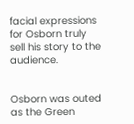facial expressions for Osborn truly sell his story to the audience.


Osborn was outed as the Green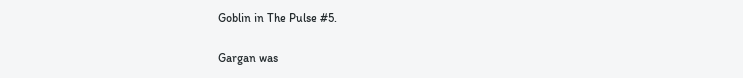Goblin in The Pulse #5.

Gargan was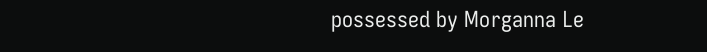possessed by Morganna Le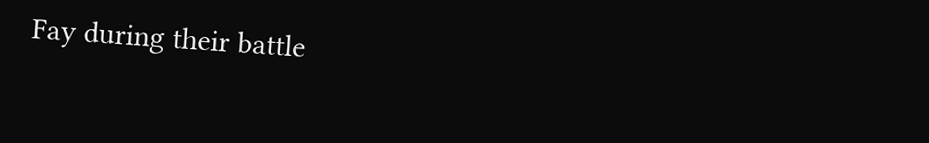Fay during their battle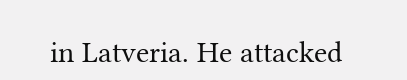in Latveria. He attacked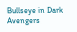Bullseye in Dark Avengers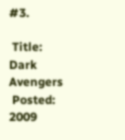#3.

 Title: Dark Avengers
 Posted: 2009